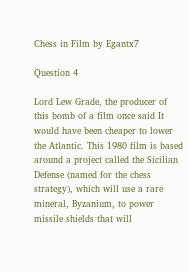Chess in Film by Egantx7

Question 4

Lord Lew Grade, the producer of this bomb of a film once said It would have been cheaper to lower the Atlantic. This 1980 film is based around a project called the Sicilian Defense (named for the chess strategy), which will use a rare mineral, Byzanium, to power missile shields that will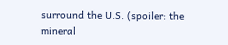surround the U.S. (spoiler: the mineral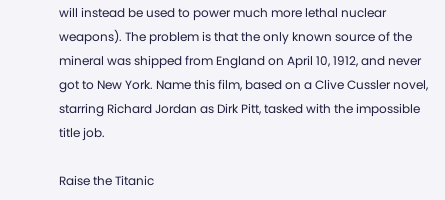will instead be used to power much more lethal nuclear weapons). The problem is that the only known source of the mineral was shipped from England on April 10, 1912, and never got to New York. Name this film, based on a Clive Cussler novel, starring Richard Jordan as Dirk Pitt, tasked with the impossible title job.

Raise the Titanic